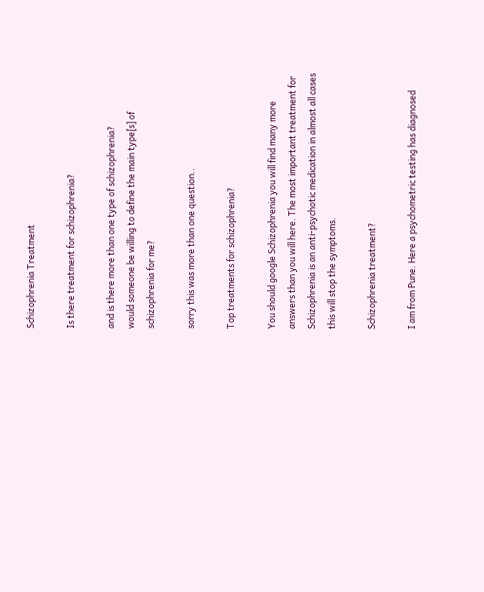Schizophrenia Treatment

Is there treatment for schizophrenia?

and is there more than one type of schizophrenia?
would someone be willing to define the main type[s] of schizophrenia for me?

sorry this was more than one question..

Top treatments for schizophrenia?

You should google Schizophrenia you will find many more answers than you will here. The most important treatment for Schizophrenia is an anti-psychotic medication in almost all cases this will stop the symptoms.

Schizophrenia treatment?

I am from Pune. Here a psychometric testing has diagnosed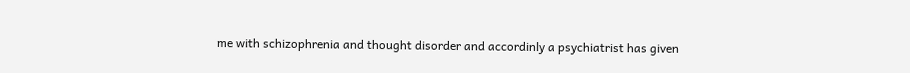me with schizophrenia and thought disorder and accordinly a psychiatrist has given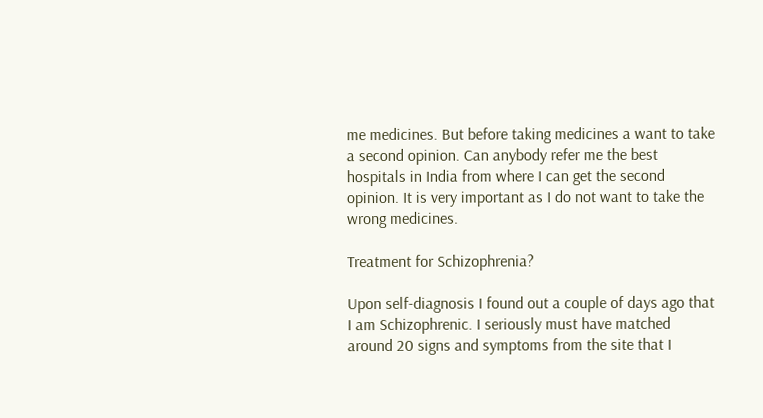me medicines. But before taking medicines a want to take a second opinion. Can anybody refer me the best hospitals in India from where I can get the second opinion. It is very important as I do not want to take the wrong medicines.

Treatment for Schizophrenia?

Upon self-diagnosis I found out a couple of days ago that I am Schizophrenic. I seriously must have matched around 20 signs and symptoms from the site that I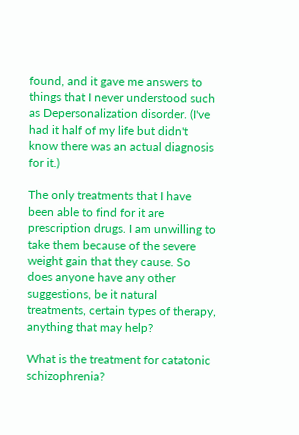found, and it gave me answers to things that I never understood such as Depersonalization disorder. (I've had it half of my life but didn't know there was an actual diagnosis for it.)

The only treatments that I have been able to find for it are prescription drugs. I am unwilling to take them because of the severe weight gain that they cause. So does anyone have any other suggestions, be it natural treatments, certain types of therapy, anything that may help?

What is the treatment for catatonic schizophrenia?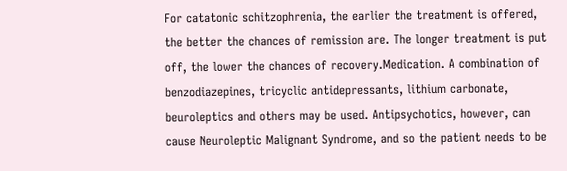For catatonic schitzophrenia, the earlier the treatment is offered, the better the chances of remission are. The longer treatment is put off, the lower the chances of recovery.Medication. A combination of benzodiazepines, tricyclic antidepressants, lithium carbonate, beuroleptics and others may be used. Antipsychotics, however, can cause Neuroleptic Malignant Syndrome, and so the patient needs to be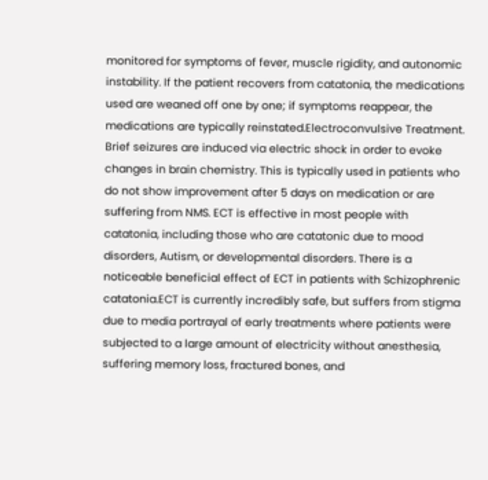monitored for symptoms of fever, muscle rigidity, and autonomic instability. If the patient recovers from catatonia, the medications used are weaned off one by one; if symptoms reappear, the medications are typically reinstated.Electroconvulsive Treatment. Brief seizures are induced via electric shock in order to evoke changes in brain chemistry. This is typically used in patients who do not show improvement after 5 days on medication or are suffering from NMS. ECT is effective in most people with catatonia, including those who are catatonic due to mood disorders, Autism, or developmental disorders. There is a noticeable beneficial effect of ECT in patients with Schizophrenic catatonia.ECT is currently incredibly safe, but suffers from stigma due to media portrayal of early treatments where patients were subjected to a large amount of electricity without anesthesia, suffering memory loss, fractured bones, and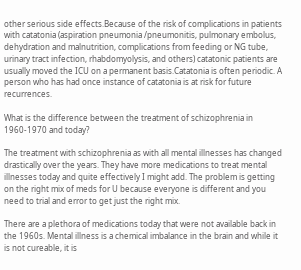other serious side effects.Because of the risk of complications in patients with catatonia (aspiration pneumonia /pneumonitis, pulmonary embolus, dehydration and malnutrition, complications from feeding or NG tube, urinary tract infection, rhabdomyolysis, and others) catatonic patients are usually moved the ICU on a permanent basis.Catatonia is often periodic. A person who has had once instance of catatonia is at risk for future recurrences.

What is the difference between the treatment of schizophrenia in 1960-1970 and today?

The treatment with schizophrenia as with all mental illnesses has changed drastically over the years. They have more medications to treat mental illnesses today and quite effectively I might add. The problem is getting on the right mix of meds for U because everyone is different and you need to trial and error to get just the right mix.

There are a plethora of medications today that were not available back in the 1960s. Mental illness is a chemical imbalance in the brain and while it is not cureable, it is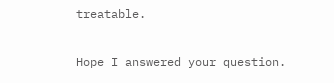treatable.

Hope I answered your question.